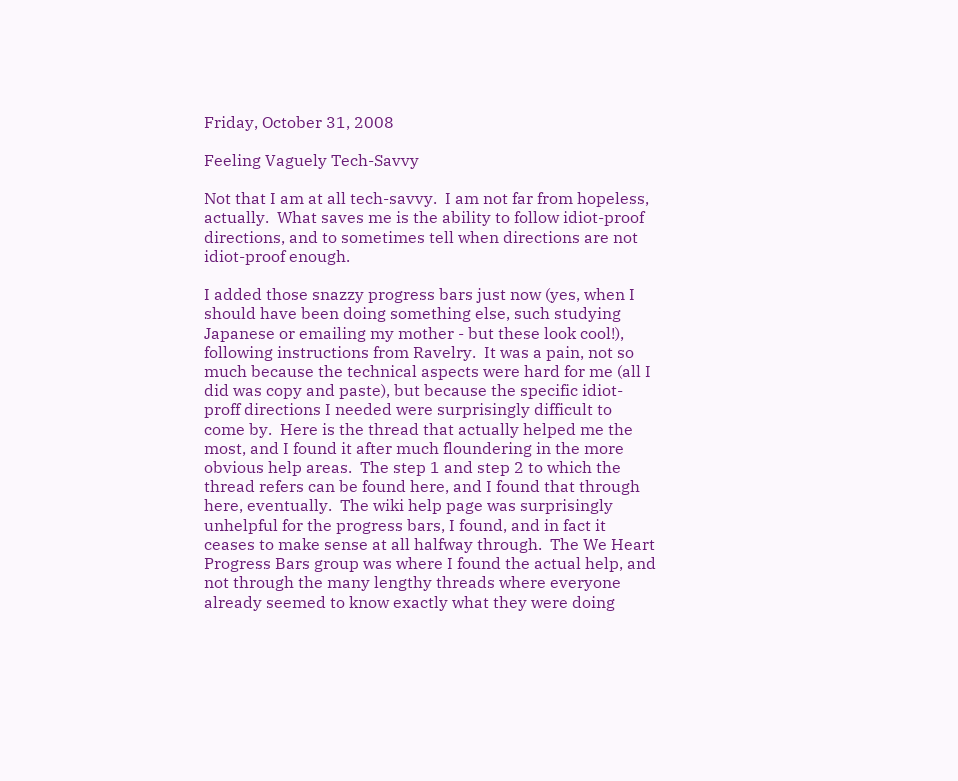Friday, October 31, 2008

Feeling Vaguely Tech-Savvy

Not that I am at all tech-savvy.  I am not far from hopeless, actually.  What saves me is the ability to follow idiot-proof directions, and to sometimes tell when directions are not idiot-proof enough.

I added those snazzy progress bars just now (yes, when I should have been doing something else, such studying Japanese or emailing my mother - but these look cool!), following instructions from Ravelry.  It was a pain, not so much because the technical aspects were hard for me (all I did was copy and paste), but because the specific idiot-proff directions I needed were surprisingly difficult to come by.  Here is the thread that actually helped me the most, and I found it after much floundering in the more obvious help areas.  The step 1 and step 2 to which the thread refers can be found here, and I found that through here, eventually.  The wiki help page was surprisingly unhelpful for the progress bars, I found, and in fact it ceases to make sense at all halfway through.  The We Heart Progress Bars group was where I found the actual help, and not through the many lengthy threads where everyone already seemed to know exactly what they were doing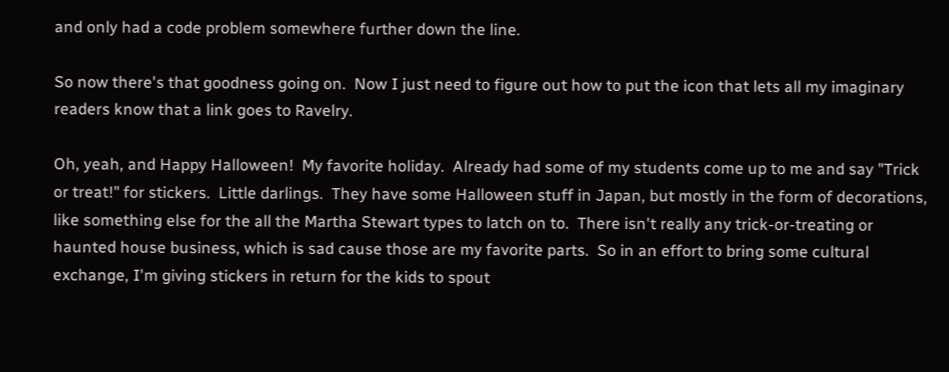and only had a code problem somewhere further down the line.

So now there's that goodness going on.  Now I just need to figure out how to put the icon that lets all my imaginary readers know that a link goes to Ravelry.

Oh, yeah, and Happy Halloween!  My favorite holiday.  Already had some of my students come up to me and say "Trick or treat!" for stickers.  Little darlings.  They have some Halloween stuff in Japan, but mostly in the form of decorations, like something else for the all the Martha Stewart types to latch on to.  There isn't really any trick-or-treating or haunted house business, which is sad cause those are my favorite parts.  So in an effort to bring some cultural exchange, I'm giving stickers in return for the kids to spout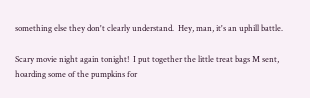something else they don't clearly understand.  Hey, man, it's an uphill battle.

Scary movie night again tonight!  I put together the little treat bags M sent, hoarding some of the pumpkins for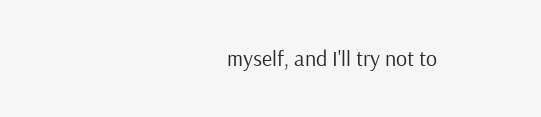myself, and I'll try not to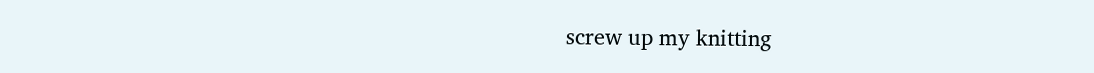screw up my knitting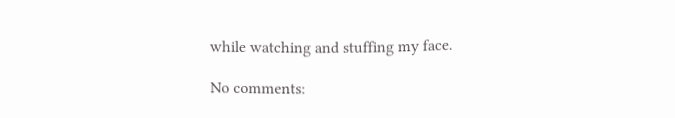while watching and stuffing my face.

No comments: